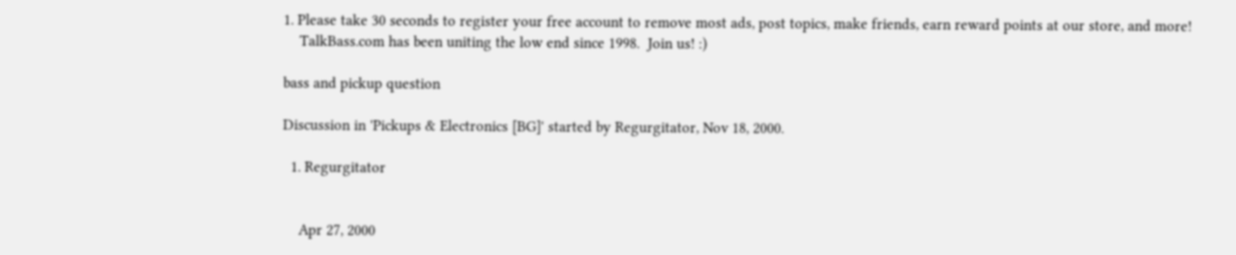1. Please take 30 seconds to register your free account to remove most ads, post topics, make friends, earn reward points at our store, and more!
    TalkBass.com has been uniting the low end since 1998.  Join us! :)

bass and pickup question

Discussion in 'Pickups & Electronics [BG]' started by Regurgitator, Nov 18, 2000.

  1. Regurgitator


    Apr 27, 2000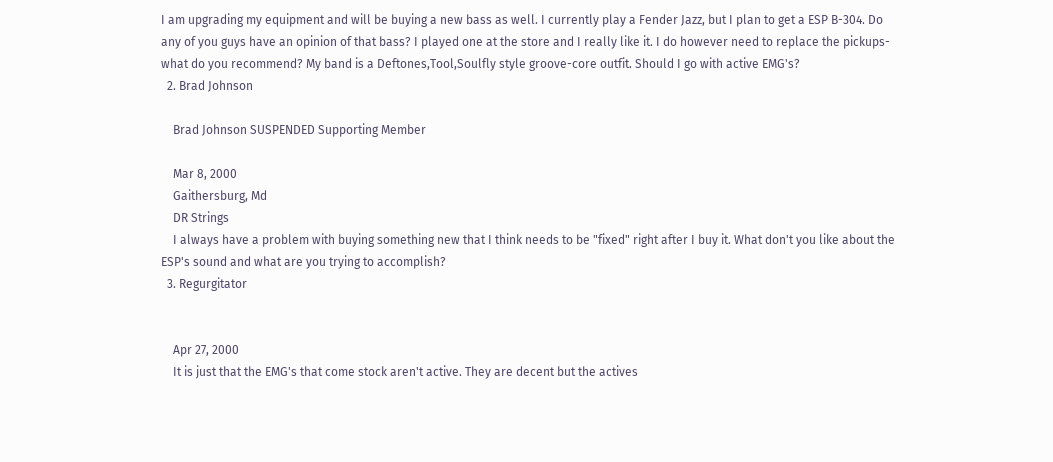I am upgrading my equipment and will be buying a new bass as well. I currently play a Fender Jazz, but I plan to get a ESP B-304. Do any of you guys have an opinion of that bass? I played one at the store and I really like it. I do however need to replace the pickups- what do you recommend? My band is a Deftones,Tool,Soulfly style groove-core outfit. Should I go with active EMG's?
  2. Brad Johnson

    Brad Johnson SUSPENDED Supporting Member

    Mar 8, 2000
    Gaithersburg, Md
    DR Strings
    I always have a problem with buying something new that I think needs to be "fixed" right after I buy it. What don't you like about the ESP's sound and what are you trying to accomplish?
  3. Regurgitator


    Apr 27, 2000
    It is just that the EMG's that come stock aren't active. They are decent but the actives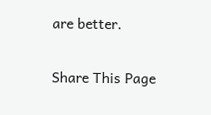are better.

Share This Page